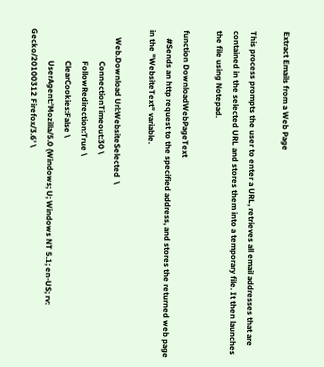Extract Emails from a Web Page

This process prompts the user to enter a URL, retrieves all email addresses that are contained in the selected URL and stores them into a temporary file. It then launches the file using Notepad.

function DownloadWebPageText
    #Sends an http request to the specified address, and stores the returned web page in the "WebsiteText" variable.

    Web.Download Url:WebsiteSelected  \
                ConnectionTimeout:30 \
                FollowRedirection:True \
                ClearCookies:False \
                UserAgent:'Mozilla/5.0 (Windows; U; Windows NT 5.1; en-US; rv: Gecko/20100312 Firefox/3.6' \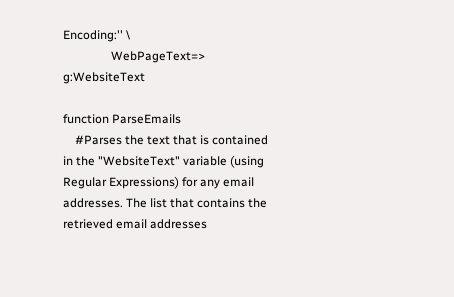Encoding:'' \
                WebPageText=> g:WebsiteText

function ParseEmails
    #Parses the text that is contained in the "WebsiteText" variable (using Regular Expressions) for any email addresses. The list that contains the retrieved email addresses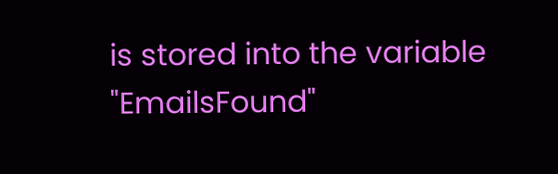is stored into the variable "EmailsFound"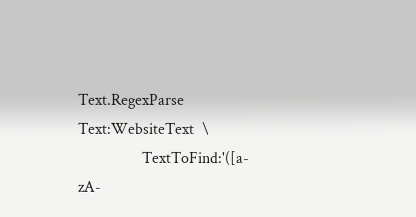Text.RegexParse Text:WebsiteText  \
                TextToFind:'([a-zA-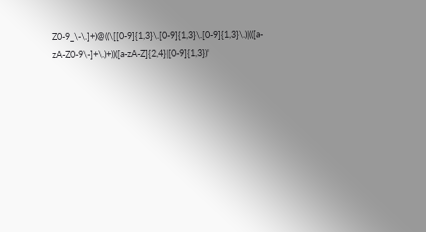Z0-9_\-\.]+)@((\[[0-9]{1,3}\.[0-9]{1,3}\.[0-9]{1,3}\.)|(([a-zA-Z0-9\-]+\.)+))([a-zA-Z]{2,4}|[0-9]{1,3})'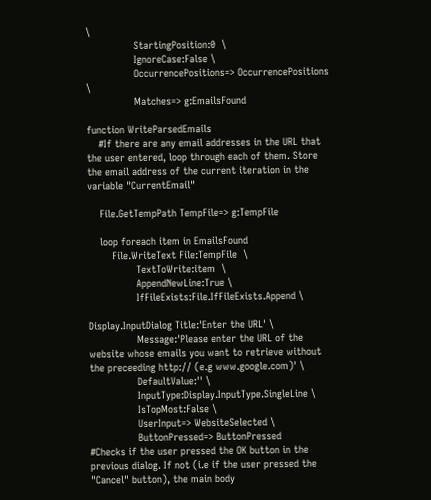\
                StartingPosition:0  \
                IgnoreCase:False \
                OccurrencePositions=> OccurrencePositions \
                Matches=> g:EmailsFound

function WriteParsedEmails
    #If there are any email addresses in the URL that the user entered, loop through each of them. Store the email address of the current iteration in the variable "CurrentEmail"

    File.GetTempPath TempFile=> g:TempFile

    loop foreach item in EmailsFound
        File.WriteText File:TempFile  \
                TextToWrite:item  \
                AppendNewLine:True \
                IfFileExists:File.IfFileExists.Append \

Display.InputDialog Title:'Enter the URL' \
                Message:'Please enter the URL of the website whose emails you want to retrieve without the preceeding http:// (e.g www.google.com)' \
                DefaultValue:'' \
                InputType:Display.InputType.SingleLine \
                IsTopMost:False \
                UserInput=> WebsiteSelected \
                ButtonPressed=> ButtonPressed
#Checks if the user pressed the OK button in the previous dialog. If not (i.e if the user pressed the "Cancel" button), the main body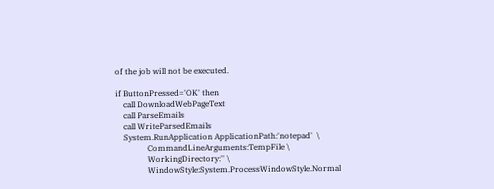of the job will not be executed.

if ButtonPressed='OK' then
    call DownloadWebPageText
    call ParseEmails
    call WriteParsedEmails
    System.RunApplication ApplicationPath:'notepad'  \
                CommandLineArguments:TempFile \
                WorkingDirectory:'' \
                WindowStyle:System.ProcessWindowStyle.Normal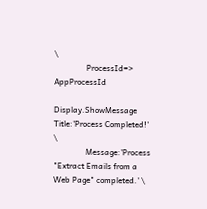\
                ProcessId=> AppProcessId

Display.ShowMessage Title:'Process Completed!' \
                Message:'Process "Extract Emails from a Web Page" completed.' \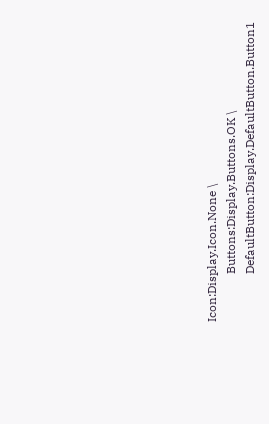Icon:Display.Icon.None \
                Buttons:Display.Buttons.OK \
                DefaultButton:Display.DefaultButton.Button1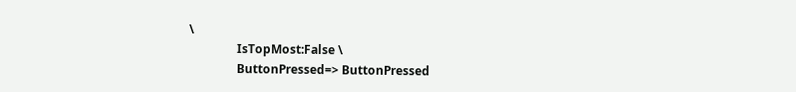\
                IsTopMost:False \
                ButtonPressed=> ButtonPressed